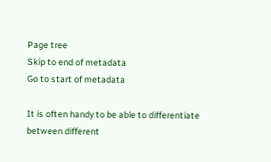Page tree
Skip to end of metadata
Go to start of metadata

It is often handy to be able to differentiate between different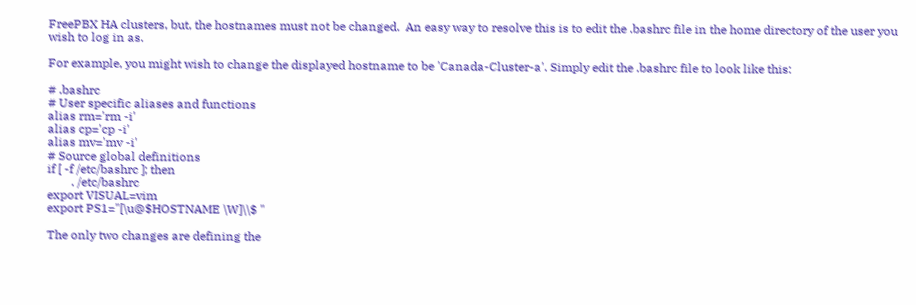FreePBX HA clusters, but, the hostnames must not be changed.  An easy way to resolve this is to edit the .bashrc file in the home directory of the user you wish to log in as.

For example, you might wish to change the displayed hostname to be 'Canada-Cluster-a'. Simply edit the .bashrc file to look like this:

# .bashrc
# User specific aliases and functions
alias rm='rm -i'
alias cp='cp -i'
alias mv='mv -i'
# Source global definitions
if [ -f /etc/bashrc ]; then
        . /etc/bashrc
export VISUAL=vim
export PS1="[\u@$HOSTNAME \W]\\$ "

The only two changes are defining the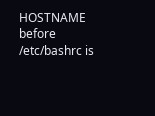HOSTNAME before /etc/bashrc is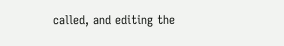called, and editing the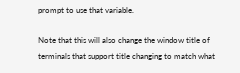prompt to use that variable.

Note that this will also change the window title of terminals that support title changing to match what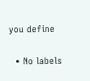you define

  • No labels